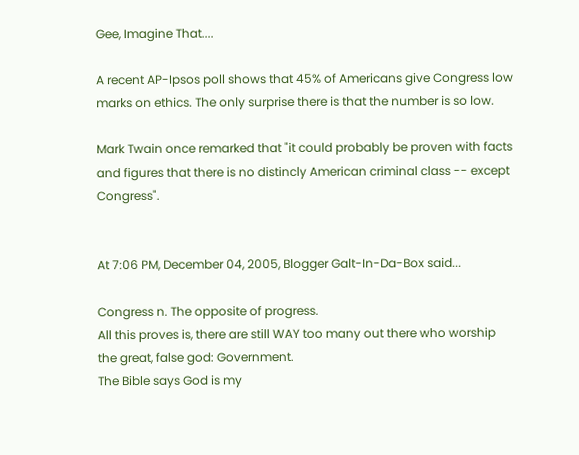Gee, Imagine That....

A recent AP-Ipsos poll shows that 45% of Americans give Congress low marks on ethics. The only surprise there is that the number is so low.

Mark Twain once remarked that "it could probably be proven with facts and figures that there is no distincly American criminal class -- except Congress".


At 7:06 PM, December 04, 2005, Blogger Galt-In-Da-Box said...

Congress n. The opposite of progress.
All this proves is, there are still WAY too many out there who worship the great, false god: Government.
The Bible says God is my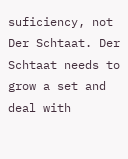suficiency, not Der Schtaat. Der Schtaat needs to grow a set and deal with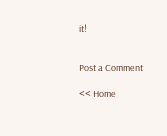it!


Post a Comment

<< Home